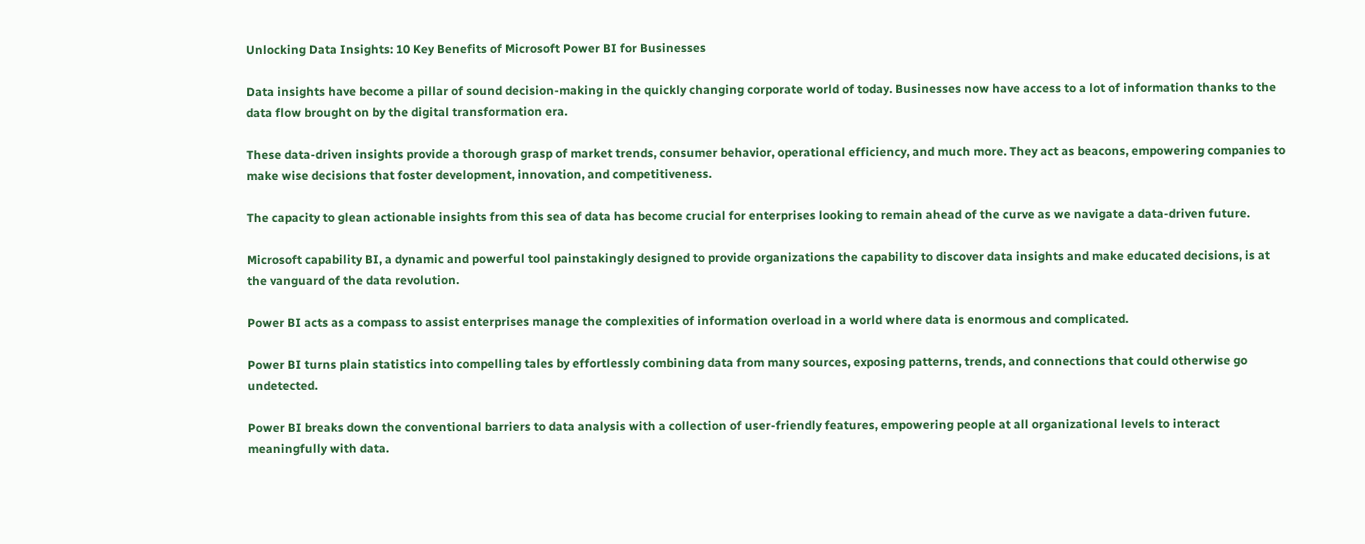Unlocking Data Insights: 10 Key Benefits of Microsoft Power BI for Businesses

Data insights have become a pillar of sound decision-making in the quickly changing corporate world of today. Businesses now have access to a lot of information thanks to the data flow brought on by the digital transformation era.

These data-driven insights provide a thorough grasp of market trends, consumer behavior, operational efficiency, and much more. They act as beacons, empowering companies to make wise decisions that foster development, innovation, and competitiveness.

The capacity to glean actionable insights from this sea of data has become crucial for enterprises looking to remain ahead of the curve as we navigate a data-driven future.

Microsoft capability BI, a dynamic and powerful tool painstakingly designed to provide organizations the capability to discover data insights and make educated decisions, is at the vanguard of the data revolution.

Power BI acts as a compass to assist enterprises manage the complexities of information overload in a world where data is enormous and complicated.

Power BI turns plain statistics into compelling tales by effortlessly combining data from many sources, exposing patterns, trends, and connections that could otherwise go undetected.

Power BI breaks down the conventional barriers to data analysis with a collection of user-friendly features, empowering people at all organizational levels to interact meaningfully with data.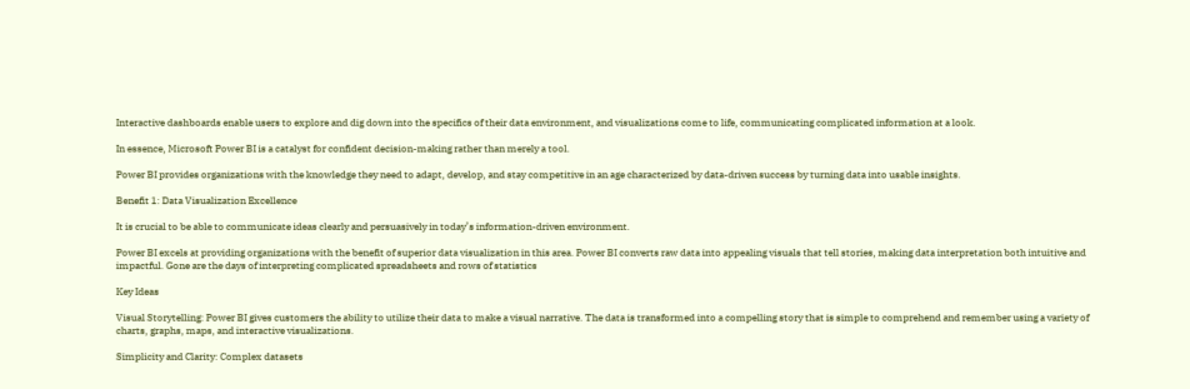Interactive dashboards enable users to explore and dig down into the specifics of their data environment, and visualizations come to life, communicating complicated information at a look.

In essence, Microsoft Power BI is a catalyst for confident decision-making rather than merely a tool.

Power BI provides organizations with the knowledge they need to adapt, develop, and stay competitive in an age characterized by data-driven success by turning data into usable insights.

Benefit 1: Data Visualization Excellence

It is crucial to be able to communicate ideas clearly and persuasively in today’s information-driven environment.

Power BI excels at providing organizations with the benefit of superior data visualization in this area. Power BI converts raw data into appealing visuals that tell stories, making data interpretation both intuitive and impactful. Gone are the days of interpreting complicated spreadsheets and rows of statistics

Key Ideas

Visual Storytelling: Power BI gives customers the ability to utilize their data to make a visual narrative. The data is transformed into a compelling story that is simple to comprehend and remember using a variety of charts, graphs, maps, and interactive visualizations.

Simplicity and Clarity: Complex datasets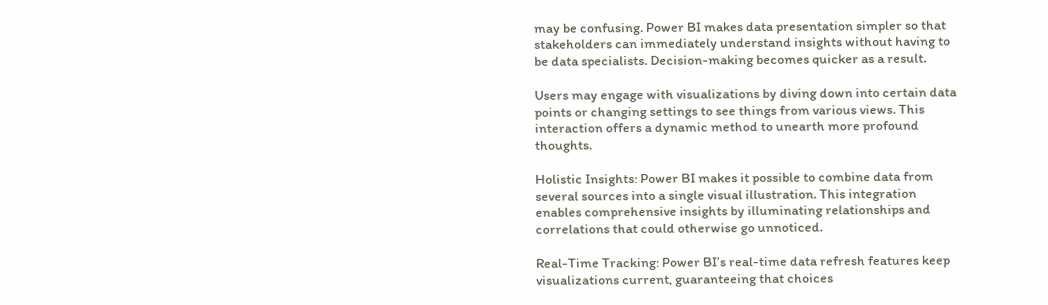may be confusing. Power BI makes data presentation simpler so that stakeholders can immediately understand insights without having to be data specialists. Decision-making becomes quicker as a result.

Users may engage with visualizations by diving down into certain data points or changing settings to see things from various views. This interaction offers a dynamic method to unearth more profound thoughts.

Holistic Insights: Power BI makes it possible to combine data from several sources into a single visual illustration. This integration enables comprehensive insights by illuminating relationships and correlations that could otherwise go unnoticed.

Real-Time Tracking: Power BI’s real-time data refresh features keep visualizations current, guaranteeing that choices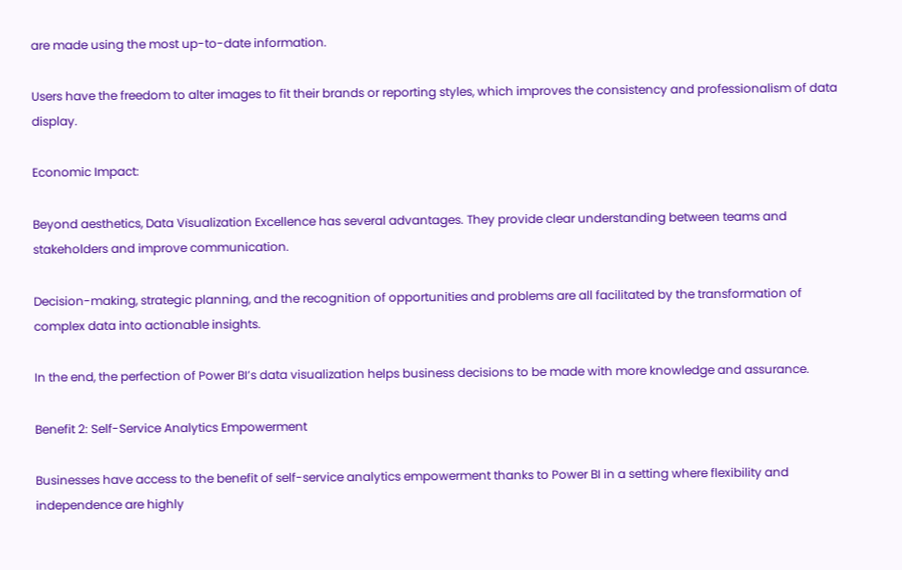are made using the most up-to-date information.

Users have the freedom to alter images to fit their brands or reporting styles, which improves the consistency and professionalism of data display.

Economic Impact:

Beyond aesthetics, Data Visualization Excellence has several advantages. They provide clear understanding between teams and stakeholders and improve communication.

Decision-making, strategic planning, and the recognition of opportunities and problems are all facilitated by the transformation of complex data into actionable insights.

In the end, the perfection of Power BI’s data visualization helps business decisions to be made with more knowledge and assurance.

Benefit 2: Self-Service Analytics Empowerment

Businesses have access to the benefit of self-service analytics empowerment thanks to Power BI in a setting where flexibility and independence are highly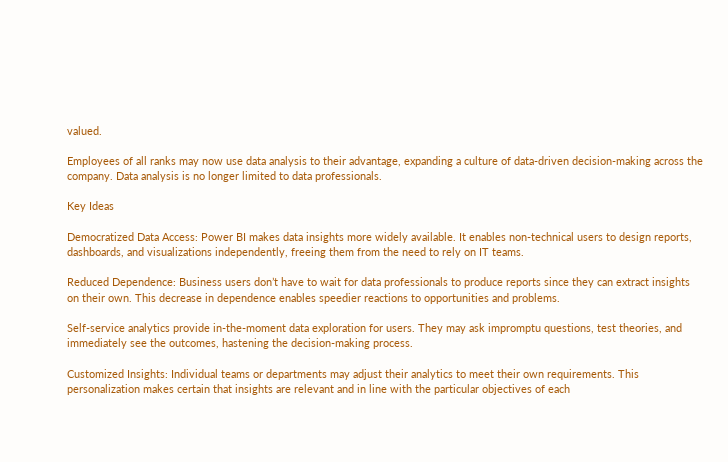valued.

Employees of all ranks may now use data analysis to their advantage, expanding a culture of data-driven decision-making across the company. Data analysis is no longer limited to data professionals.

Key Ideas

Democratized Data Access: Power BI makes data insights more widely available. It enables non-technical users to design reports, dashboards, and visualizations independently, freeing them from the need to rely on IT teams.

Reduced Dependence: Business users don’t have to wait for data professionals to produce reports since they can extract insights on their own. This decrease in dependence enables speedier reactions to opportunities and problems.

Self-service analytics provide in-the-moment data exploration for users. They may ask impromptu questions, test theories, and immediately see the outcomes, hastening the decision-making process.

Customized Insights: Individual teams or departments may adjust their analytics to meet their own requirements. This personalization makes certain that insights are relevant and in line with the particular objectives of each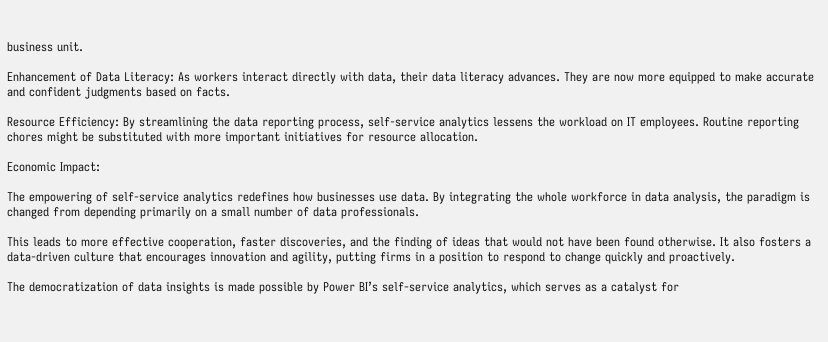business unit.

Enhancement of Data Literacy: As workers interact directly with data, their data literacy advances. They are now more equipped to make accurate and confident judgments based on facts.

Resource Efficiency: By streamlining the data reporting process, self-service analytics lessens the workload on IT employees. Routine reporting chores might be substituted with more important initiatives for resource allocation.

Economic Impact:

The empowering of self-service analytics redefines how businesses use data. By integrating the whole workforce in data analysis, the paradigm is changed from depending primarily on a small number of data professionals.

This leads to more effective cooperation, faster discoveries, and the finding of ideas that would not have been found otherwise. It also fosters a data-driven culture that encourages innovation and agility, putting firms in a position to respond to change quickly and proactively.

The democratization of data insights is made possible by Power BI’s self-service analytics, which serves as a catalyst for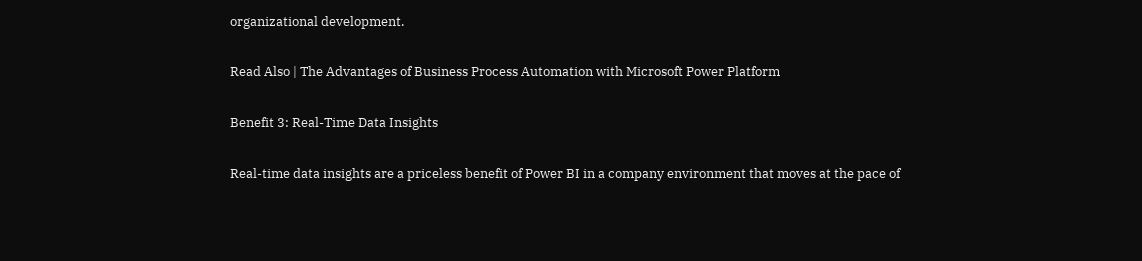organizational development.

Read Also | The Advantages of Business Process Automation with Microsoft Power Platform

Benefit 3: Real-Time Data Insights

Real-time data insights are a priceless benefit of Power BI in a company environment that moves at the pace of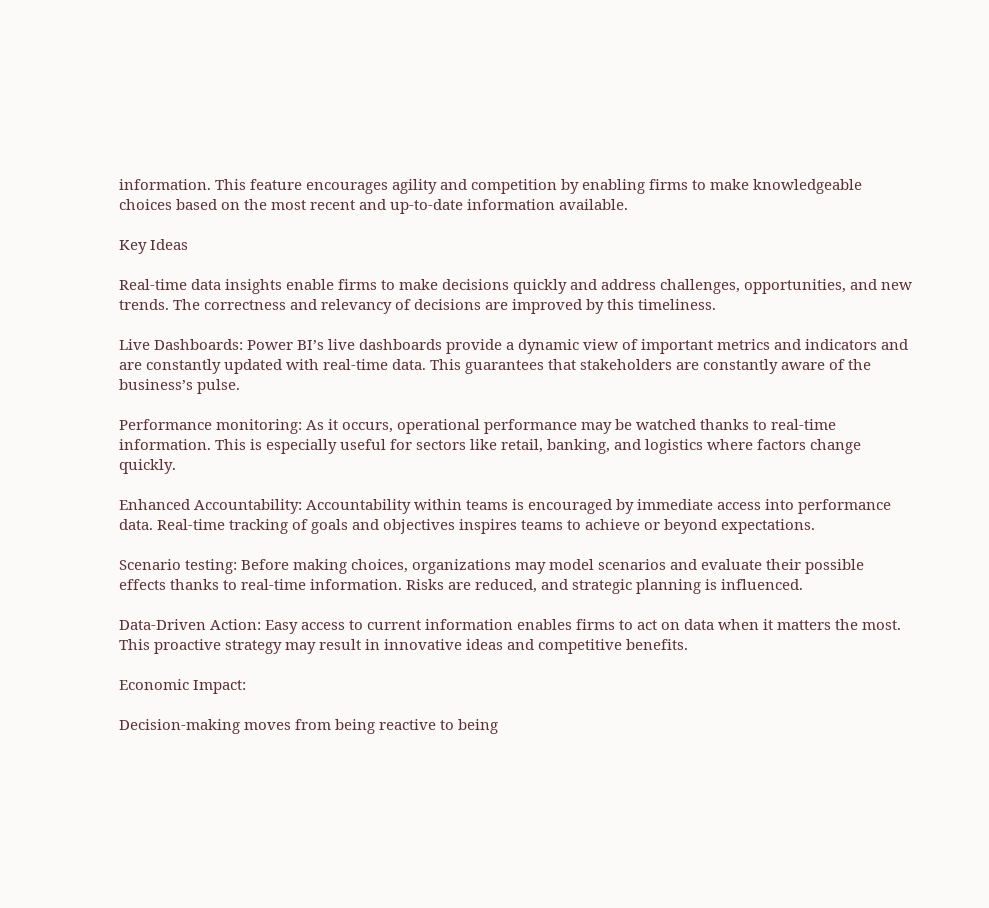information. This feature encourages agility and competition by enabling firms to make knowledgeable choices based on the most recent and up-to-date information available.

Key Ideas

Real-time data insights enable firms to make decisions quickly and address challenges, opportunities, and new trends. The correctness and relevancy of decisions are improved by this timeliness.

Live Dashboards: Power BI’s live dashboards provide a dynamic view of important metrics and indicators and are constantly updated with real-time data. This guarantees that stakeholders are constantly aware of the business’s pulse.

Performance monitoring: As it occurs, operational performance may be watched thanks to real-time information. This is especially useful for sectors like retail, banking, and logistics where factors change quickly.

Enhanced Accountability: Accountability within teams is encouraged by immediate access into performance data. Real-time tracking of goals and objectives inspires teams to achieve or beyond expectations.

Scenario testing: Before making choices, organizations may model scenarios and evaluate their possible effects thanks to real-time information. Risks are reduced, and strategic planning is influenced.

Data-Driven Action: Easy access to current information enables firms to act on data when it matters the most. This proactive strategy may result in innovative ideas and competitive benefits.

Economic Impact:

Decision-making moves from being reactive to being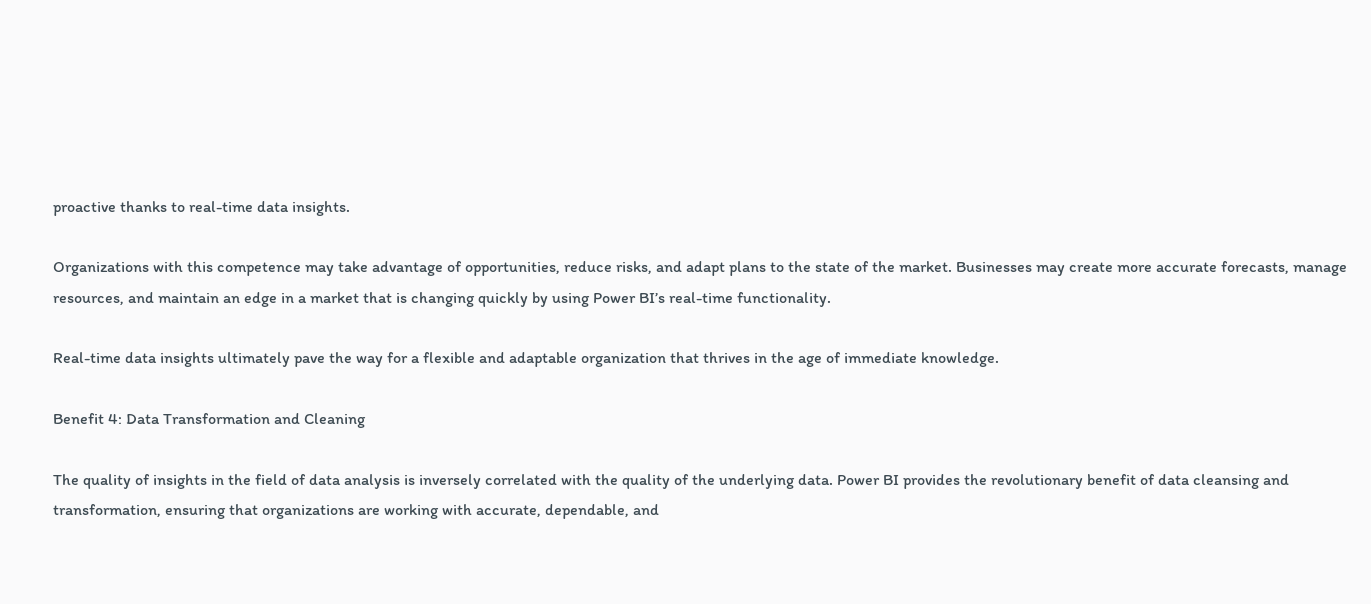proactive thanks to real-time data insights.

Organizations with this competence may take advantage of opportunities, reduce risks, and adapt plans to the state of the market. Businesses may create more accurate forecasts, manage resources, and maintain an edge in a market that is changing quickly by using Power BI’s real-time functionality.

Real-time data insights ultimately pave the way for a flexible and adaptable organization that thrives in the age of immediate knowledge.

Benefit 4: Data Transformation and Cleaning

The quality of insights in the field of data analysis is inversely correlated with the quality of the underlying data. Power BI provides the revolutionary benefit of data cleansing and transformation, ensuring that organizations are working with accurate, dependable, and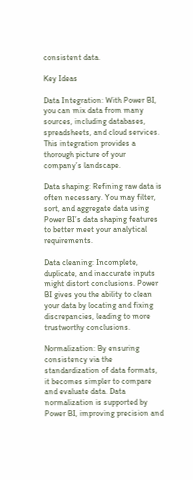consistent data.

Key Ideas

Data Integration: With Power BI, you can mix data from many sources, including databases, spreadsheets, and cloud services. This integration provides a thorough picture of your company’s landscape.

Data shaping: Refining raw data is often necessary. You may filter, sort, and aggregate data using Power BI’s data shaping features to better meet your analytical requirements.

Data cleaning: Incomplete, duplicate, and inaccurate inputs might distort conclusions. Power BI gives you the ability to clean your data by locating and fixing discrepancies, leading to more trustworthy conclusions.

Normalization: By ensuring consistency via the standardization of data formats, it becomes simpler to compare and evaluate data. Data normalization is supported by Power BI, improving precision and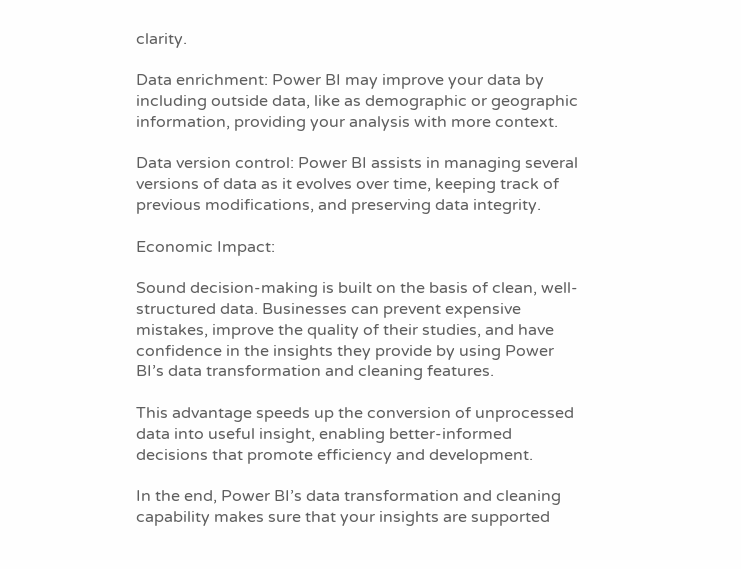clarity.

Data enrichment: Power BI may improve your data by including outside data, like as demographic or geographic information, providing your analysis with more context.

Data version control: Power BI assists in managing several versions of data as it evolves over time, keeping track of previous modifications, and preserving data integrity.

Economic Impact:

Sound decision-making is built on the basis of clean, well-structured data. Businesses can prevent expensive mistakes, improve the quality of their studies, and have confidence in the insights they provide by using Power BI’s data transformation and cleaning features.

This advantage speeds up the conversion of unprocessed data into useful insight, enabling better-informed decisions that promote efficiency and development.

In the end, Power BI’s data transformation and cleaning capability makes sure that your insights are supported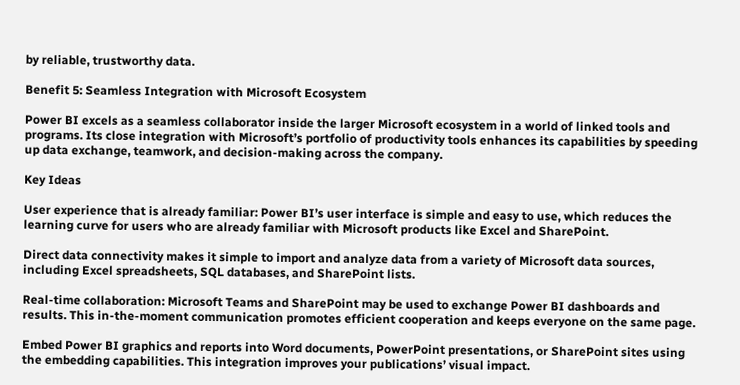by reliable, trustworthy data.

Benefit 5: Seamless Integration with Microsoft Ecosystem

Power BI excels as a seamless collaborator inside the larger Microsoft ecosystem in a world of linked tools and programs. Its close integration with Microsoft’s portfolio of productivity tools enhances its capabilities by speeding up data exchange, teamwork, and decision-making across the company.

Key Ideas

User experience that is already familiar: Power BI’s user interface is simple and easy to use, which reduces the learning curve for users who are already familiar with Microsoft products like Excel and SharePoint.

Direct data connectivity makes it simple to import and analyze data from a variety of Microsoft data sources, including Excel spreadsheets, SQL databases, and SharePoint lists.

Real-time collaboration: Microsoft Teams and SharePoint may be used to exchange Power BI dashboards and results. This in-the-moment communication promotes efficient cooperation and keeps everyone on the same page.

Embed Power BI graphics and reports into Word documents, PowerPoint presentations, or SharePoint sites using the embedding capabilities. This integration improves your publications’ visual impact.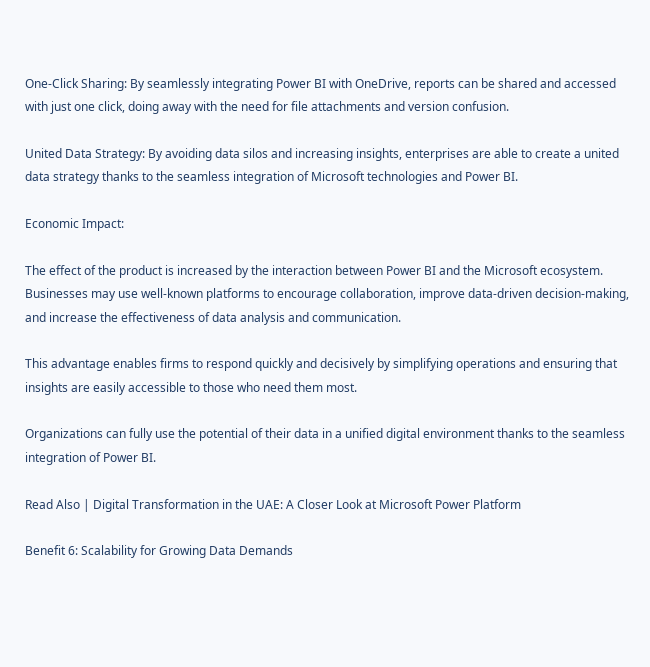One-Click Sharing: By seamlessly integrating Power BI with OneDrive, reports can be shared and accessed with just one click, doing away with the need for file attachments and version confusion.

United Data Strategy: By avoiding data silos and increasing insights, enterprises are able to create a united data strategy thanks to the seamless integration of Microsoft technologies and Power BI.

Economic Impact:

The effect of the product is increased by the interaction between Power BI and the Microsoft ecosystem. Businesses may use well-known platforms to encourage collaboration, improve data-driven decision-making, and increase the effectiveness of data analysis and communication.

This advantage enables firms to respond quickly and decisively by simplifying operations and ensuring that insights are easily accessible to those who need them most.

Organizations can fully use the potential of their data in a unified digital environment thanks to the seamless integration of Power BI.

Read Also | Digital Transformation in the UAE: A Closer Look at Microsoft Power Platform

Benefit 6: Scalability for Growing Data Demands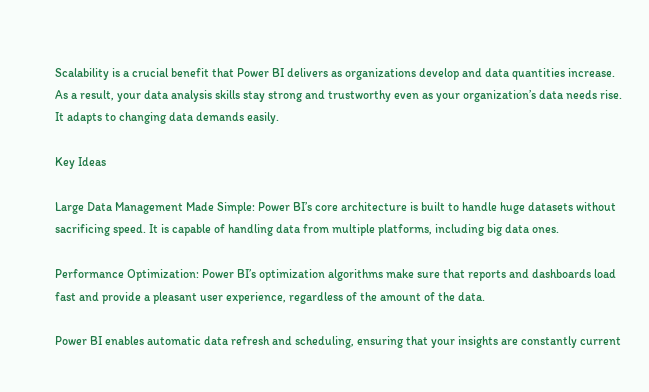Scalability is a crucial benefit that Power BI delivers as organizations develop and data quantities increase. As a result, your data analysis skills stay strong and trustworthy even as your organization’s data needs rise. It adapts to changing data demands easily.

Key Ideas

Large Data Management Made Simple: Power BI’s core architecture is built to handle huge datasets without sacrificing speed. It is capable of handling data from multiple platforms, including big data ones.

Performance Optimization: Power BI’s optimization algorithms make sure that reports and dashboards load fast and provide a pleasant user experience, regardless of the amount of the data.

Power BI enables automatic data refresh and scheduling, ensuring that your insights are constantly current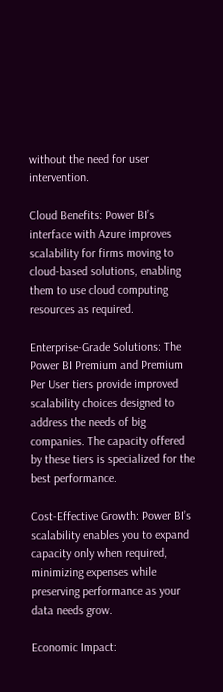without the need for user intervention.

Cloud Benefits: Power BI’s interface with Azure improves scalability for firms moving to cloud-based solutions, enabling them to use cloud computing resources as required.

Enterprise-Grade Solutions: The Power BI Premium and Premium Per User tiers provide improved scalability choices designed to address the needs of big companies. The capacity offered by these tiers is specialized for the best performance.

Cost-Effective Growth: Power BI’s scalability enables you to expand capacity only when required, minimizing expenses while preserving performance as your data needs grow.

Economic Impact: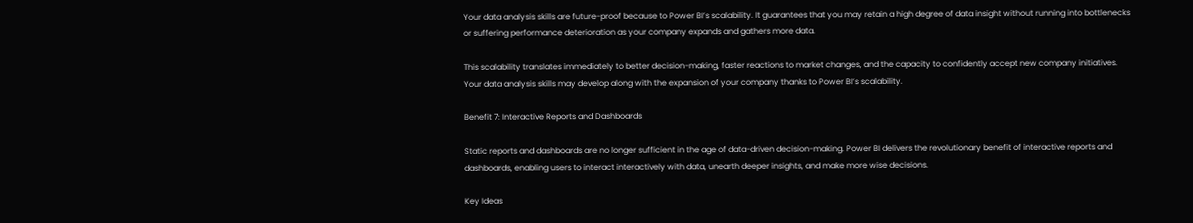Your data analysis skills are future-proof because to Power BI’s scalability. It guarantees that you may retain a high degree of data insight without running into bottlenecks or suffering performance deterioration as your company expands and gathers more data.

This scalability translates immediately to better decision-making, faster reactions to market changes, and the capacity to confidently accept new company initiatives. Your data analysis skills may develop along with the expansion of your company thanks to Power BI’s scalability.

Benefit 7: Interactive Reports and Dashboards

Static reports and dashboards are no longer sufficient in the age of data-driven decision-making. Power BI delivers the revolutionary benefit of interactive reports and dashboards, enabling users to interact interactively with data, unearth deeper insights, and make more wise decisions.

Key Ideas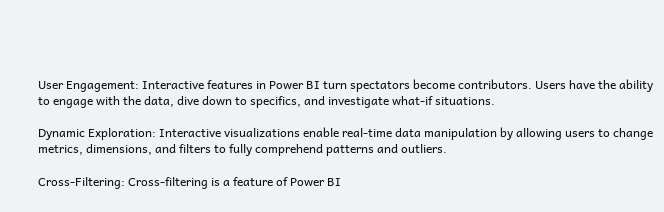User Engagement: Interactive features in Power BI turn spectators become contributors. Users have the ability to engage with the data, dive down to specifics, and investigate what-if situations.

Dynamic Exploration: Interactive visualizations enable real-time data manipulation by allowing users to change metrics, dimensions, and filters to fully comprehend patterns and outliers.

Cross-Filtering: Cross-filtering is a feature of Power BI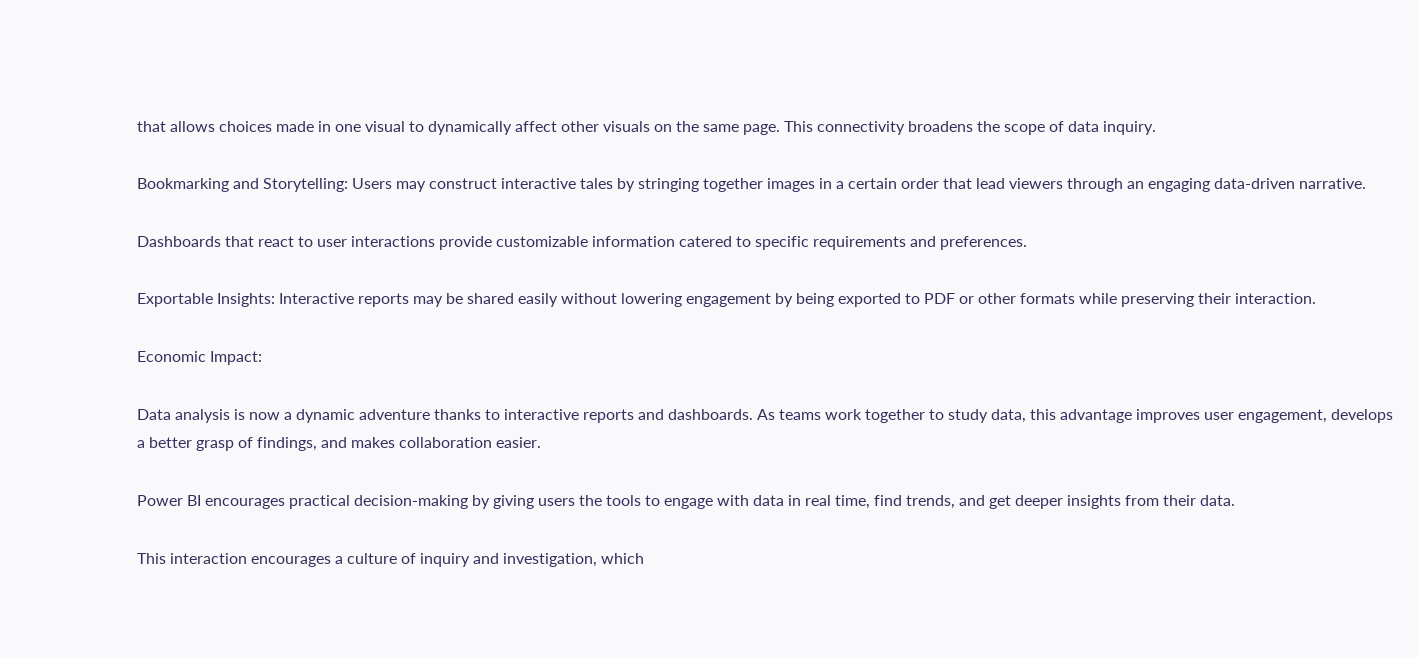that allows choices made in one visual to dynamically affect other visuals on the same page. This connectivity broadens the scope of data inquiry.

Bookmarking and Storytelling: Users may construct interactive tales by stringing together images in a certain order that lead viewers through an engaging data-driven narrative.

Dashboards that react to user interactions provide customizable information catered to specific requirements and preferences.

Exportable Insights: Interactive reports may be shared easily without lowering engagement by being exported to PDF or other formats while preserving their interaction.

Economic Impact:

Data analysis is now a dynamic adventure thanks to interactive reports and dashboards. As teams work together to study data, this advantage improves user engagement, develops a better grasp of findings, and makes collaboration easier.

Power BI encourages practical decision-making by giving users the tools to engage with data in real time, find trends, and get deeper insights from their data.

This interaction encourages a culture of inquiry and investigation, which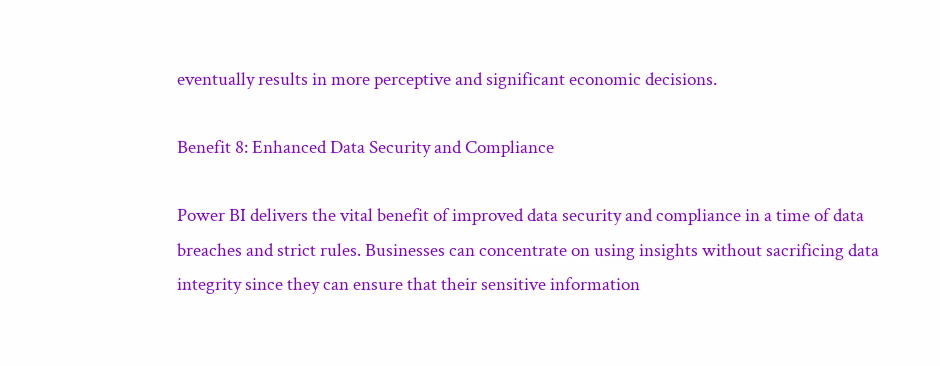eventually results in more perceptive and significant economic decisions.

Benefit 8: Enhanced Data Security and Compliance

Power BI delivers the vital benefit of improved data security and compliance in a time of data breaches and strict rules. Businesses can concentrate on using insights without sacrificing data integrity since they can ensure that their sensitive information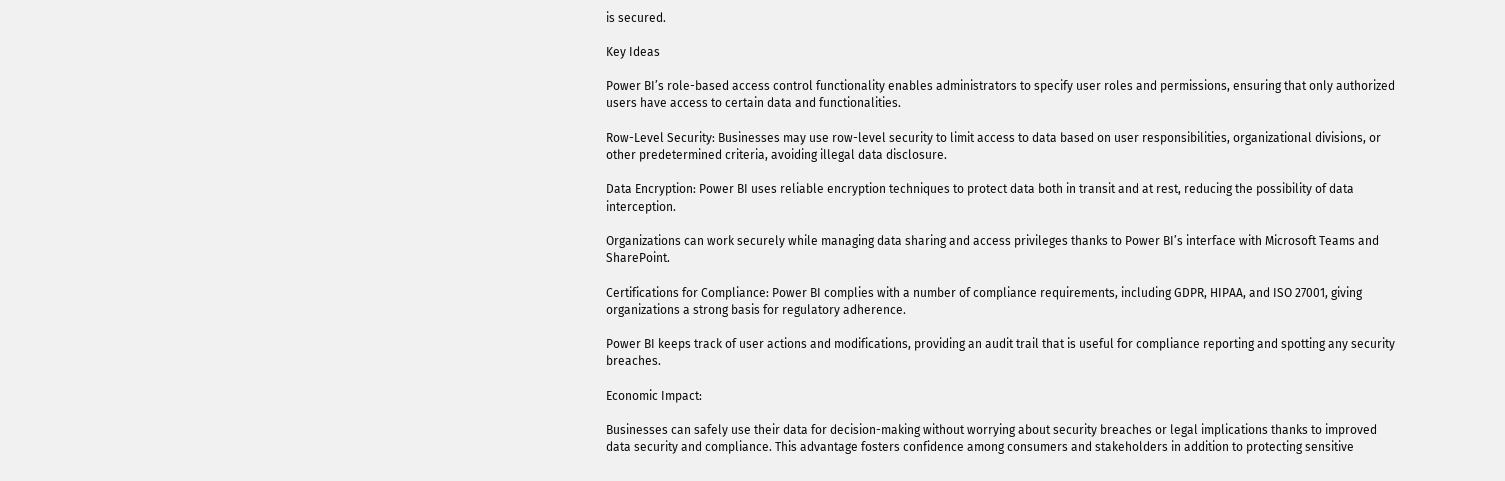is secured.

Key Ideas

Power BI’s role-based access control functionality enables administrators to specify user roles and permissions, ensuring that only authorized users have access to certain data and functionalities.

Row-Level Security: Businesses may use row-level security to limit access to data based on user responsibilities, organizational divisions, or other predetermined criteria, avoiding illegal data disclosure.

Data Encryption: Power BI uses reliable encryption techniques to protect data both in transit and at rest, reducing the possibility of data interception.

Organizations can work securely while managing data sharing and access privileges thanks to Power BI’s interface with Microsoft Teams and SharePoint.

Certifications for Compliance: Power BI complies with a number of compliance requirements, including GDPR, HIPAA, and ISO 27001, giving organizations a strong basis for regulatory adherence.

Power BI keeps track of user actions and modifications, providing an audit trail that is useful for compliance reporting and spotting any security breaches.

Economic Impact:

Businesses can safely use their data for decision-making without worrying about security breaches or legal implications thanks to improved data security and compliance. This advantage fosters confidence among consumers and stakeholders in addition to protecting sensitive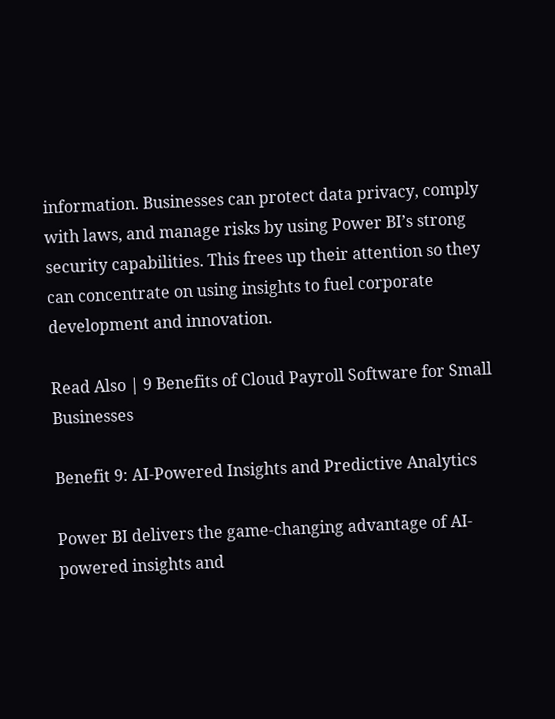information. Businesses can protect data privacy, comply with laws, and manage risks by using Power BI’s strong security capabilities. This frees up their attention so they can concentrate on using insights to fuel corporate development and innovation.

Read Also | 9 Benefits of Cloud Payroll Software for Small Businesses

Benefit 9: AI-Powered Insights and Predictive Analytics

Power BI delivers the game-changing advantage of AI-powered insights and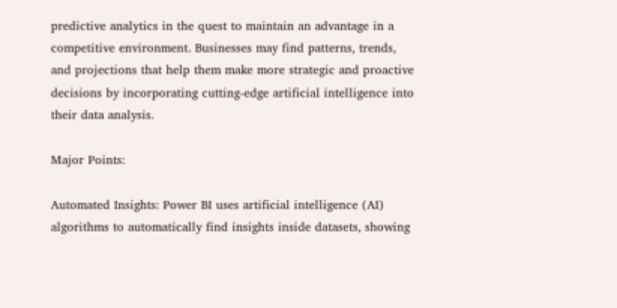predictive analytics in the quest to maintain an advantage in a competitive environment. Businesses may find patterns, trends, and projections that help them make more strategic and proactive decisions by incorporating cutting-edge artificial intelligence into their data analysis.

Major Points:

Automated Insights: Power BI uses artificial intelligence (AI) algorithms to automatically find insights inside datasets, showing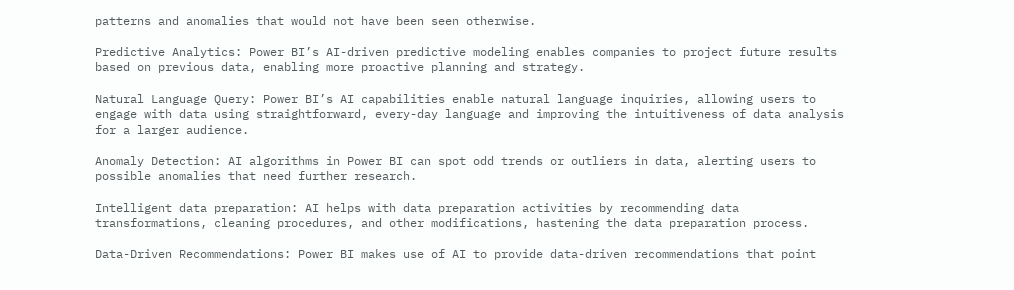patterns and anomalies that would not have been seen otherwise.

Predictive Analytics: Power BI’s AI-driven predictive modeling enables companies to project future results based on previous data, enabling more proactive planning and strategy.

Natural Language Query: Power BI’s AI capabilities enable natural language inquiries, allowing users to engage with data using straightforward, every-day language and improving the intuitiveness of data analysis for a larger audience.

Anomaly Detection: AI algorithms in Power BI can spot odd trends or outliers in data, alerting users to possible anomalies that need further research.

Intelligent data preparation: AI helps with data preparation activities by recommending data transformations, cleaning procedures, and other modifications, hastening the data preparation process.

Data-Driven Recommendations: Power BI makes use of AI to provide data-driven recommendations that point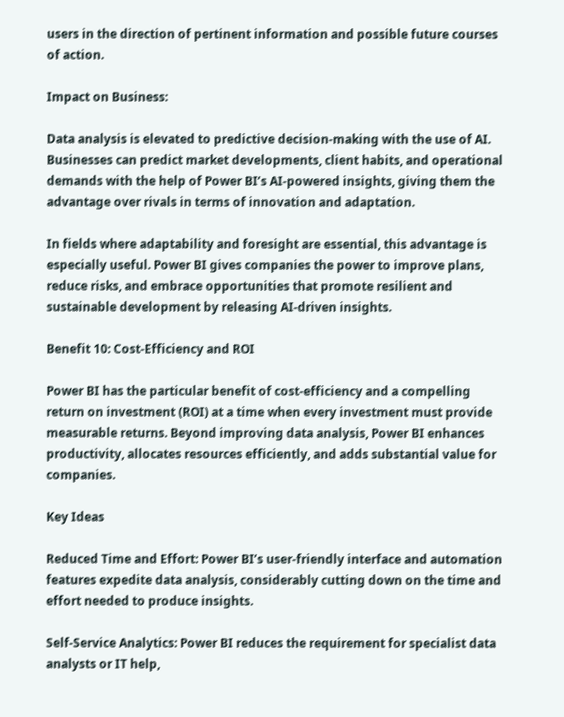users in the direction of pertinent information and possible future courses of action.

Impact on Business:

Data analysis is elevated to predictive decision-making with the use of AI. Businesses can predict market developments, client habits, and operational demands with the help of Power BI’s AI-powered insights, giving them the advantage over rivals in terms of innovation and adaptation.

In fields where adaptability and foresight are essential, this advantage is especially useful. Power BI gives companies the power to improve plans, reduce risks, and embrace opportunities that promote resilient and sustainable development by releasing AI-driven insights.

Benefit 10: Cost-Efficiency and ROI

Power BI has the particular benefit of cost-efficiency and a compelling return on investment (ROI) at a time when every investment must provide measurable returns. Beyond improving data analysis, Power BI enhances productivity, allocates resources efficiently, and adds substantial value for companies.

Key Ideas

Reduced Time and Effort: Power BI’s user-friendly interface and automation features expedite data analysis, considerably cutting down on the time and effort needed to produce insights.

Self-Service Analytics: Power BI reduces the requirement for specialist data analysts or IT help,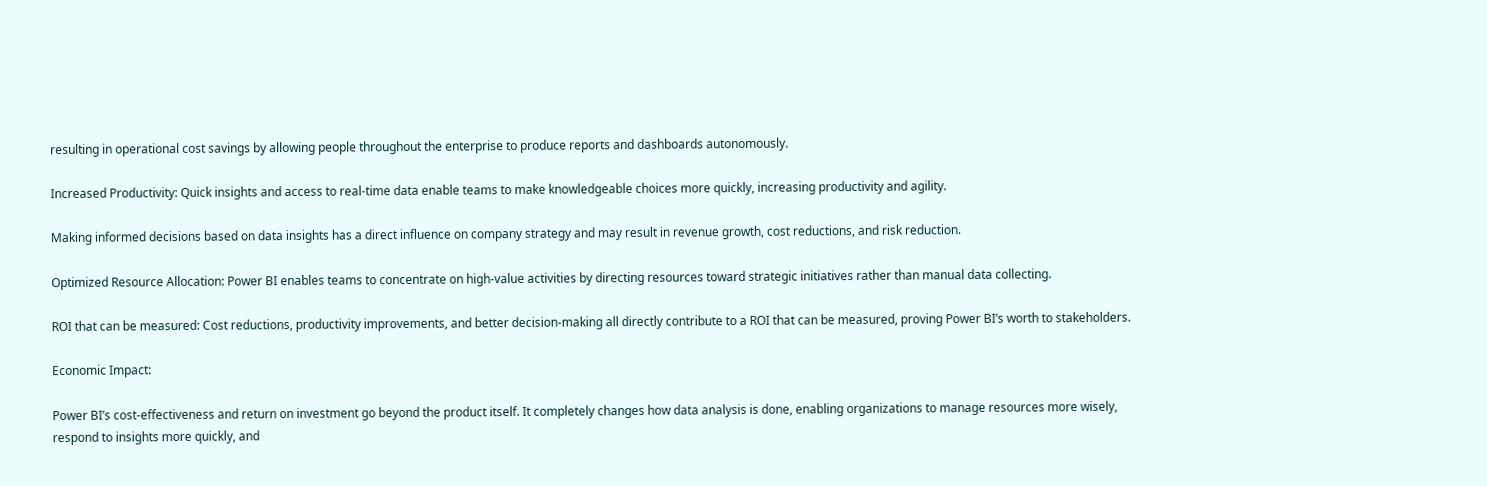resulting in operational cost savings by allowing people throughout the enterprise to produce reports and dashboards autonomously.

Increased Productivity: Quick insights and access to real-time data enable teams to make knowledgeable choices more quickly, increasing productivity and agility.

Making informed decisions based on data insights has a direct influence on company strategy and may result in revenue growth, cost reductions, and risk reduction.

Optimized Resource Allocation: Power BI enables teams to concentrate on high-value activities by directing resources toward strategic initiatives rather than manual data collecting.

ROI that can be measured: Cost reductions, productivity improvements, and better decision-making all directly contribute to a ROI that can be measured, proving Power BI’s worth to stakeholders.

Economic Impact:

Power BI’s cost-effectiveness and return on investment go beyond the product itself. It completely changes how data analysis is done, enabling organizations to manage resources more wisely, respond to insights more quickly, and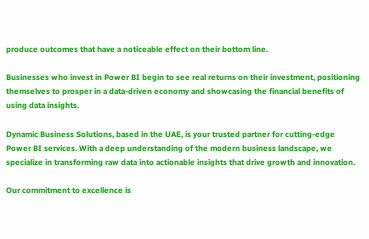produce outcomes that have a noticeable effect on their bottom line.

Businesses who invest in Power BI begin to see real returns on their investment, positioning themselves to prosper in a data-driven economy and showcasing the financial benefits of using data insights.

Dynamic Business Solutions, based in the UAE, is your trusted partner for cutting-edge Power BI services. With a deep understanding of the modern business landscape, we specialize in transforming raw data into actionable insights that drive growth and innovation.

Our commitment to excellence is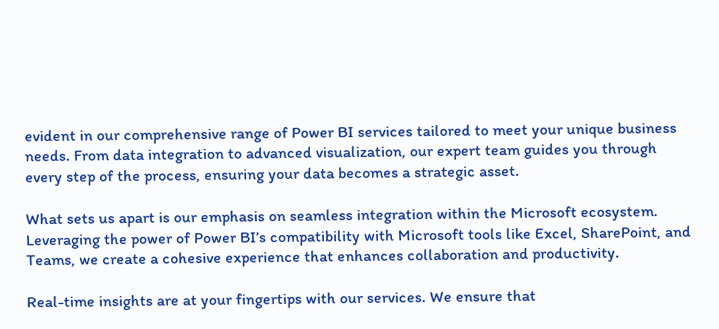evident in our comprehensive range of Power BI services tailored to meet your unique business needs. From data integration to advanced visualization, our expert team guides you through every step of the process, ensuring your data becomes a strategic asset.

What sets us apart is our emphasis on seamless integration within the Microsoft ecosystem. Leveraging the power of Power BI’s compatibility with Microsoft tools like Excel, SharePoint, and Teams, we create a cohesive experience that enhances collaboration and productivity.

Real-time insights are at your fingertips with our services. We ensure that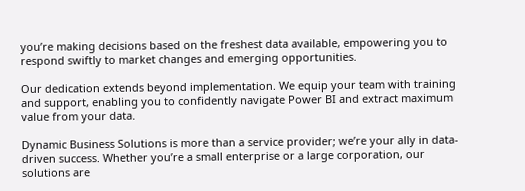you’re making decisions based on the freshest data available, empowering you to respond swiftly to market changes and emerging opportunities.

Our dedication extends beyond implementation. We equip your team with training and support, enabling you to confidently navigate Power BI and extract maximum value from your data.

Dynamic Business Solutions is more than a service provider; we’re your ally in data-driven success. Whether you’re a small enterprise or a large corporation, our solutions are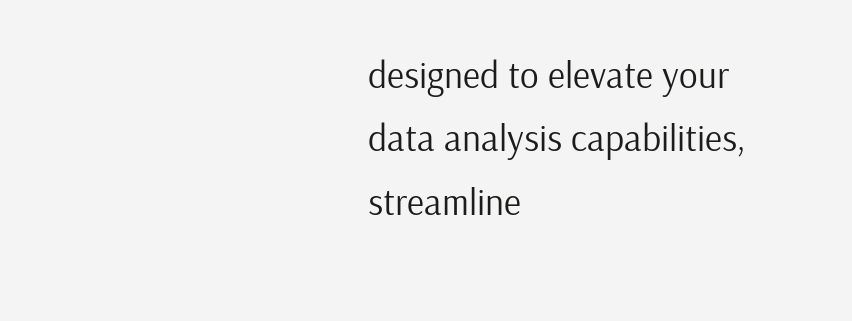designed to elevate your data analysis capabilities, streamline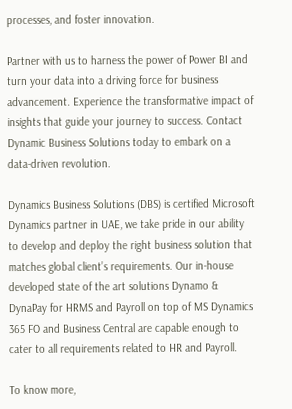processes, and foster innovation.

Partner with us to harness the power of Power BI and turn your data into a driving force for business advancement. Experience the transformative impact of insights that guide your journey to success. Contact Dynamic Business Solutions today to embark on a data-driven revolution.

Dynamics Business Solutions (DBS) is certified Microsoft Dynamics partner in UAE, we take pride in our ability to develop and deploy the right business solution that matches global client’s requirements. Our in-house developed state of the art solutions Dynamo & DynaPay for HRMS and Payroll on top of MS Dynamics 365 FO and Business Central are capable enough to cater to all requirements related to HR and Payroll.

To know more,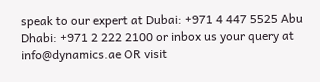speak to our expert at Dubai: +971 4 447 5525 Abu Dhabi: +971 2 222 2100 or inbox us your query at info@dynamics.ae OR visit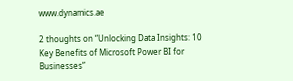www.dynamics.ae

2 thoughts on “Unlocking Data Insights: 10 Key Benefits of Microsoft Power BI for Businesses”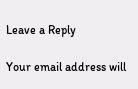Leave a Reply

Your email address will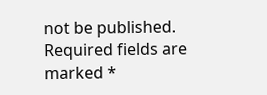not be published. Required fields are marked *